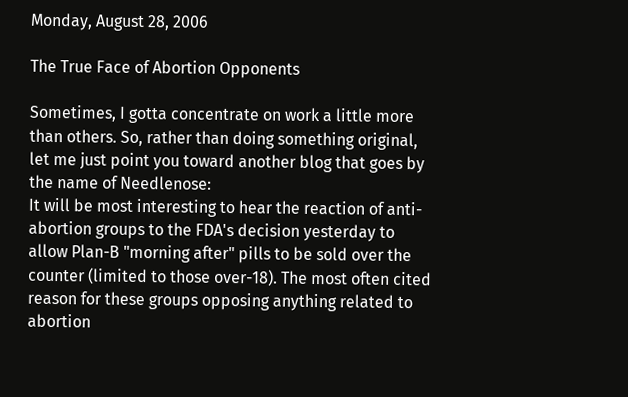Monday, August 28, 2006

The True Face of Abortion Opponents

Sometimes, I gotta concentrate on work a little more than others. So, rather than doing something original, let me just point you toward another blog that goes by the name of Needlenose:
It will be most interesting to hear the reaction of anti-abortion groups to the FDA's decision yesterday to allow Plan-B "morning after" pills to be sold over the counter (limited to those over-18). The most often cited reason for these groups opposing anything related to abortion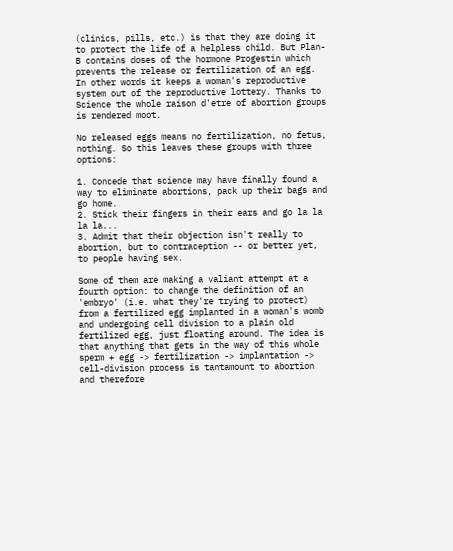(clinics, pills, etc.) is that they are doing it to protect the life of a helpless child. But Plan-B contains doses of the hormone Progestin which prevents the release or fertilization of an egg. In other words it keeps a woman's reproductive system out of the reproductive lottery. Thanks to Science the whole raison d'etre of abortion groups is rendered moot.

No released eggs means no fertilization, no fetus, nothing. So this leaves these groups with three options:

1. Concede that science may have finally found a way to eliminate abortions, pack up their bags and go home.
2. Stick their fingers in their ears and go la la la la...
3. Admit that their objection isn't really to abortion, but to contraception -- or better yet, to people having sex.

Some of them are making a valiant attempt at a fourth option: to change the definition of an 'embryo' (i.e. what they're trying to protect) from a fertilized egg implanted in a woman's womb and undergoing cell division to a plain old fertilized egg, just floating around. The idea is that anything that gets in the way of this whole sperm + egg -> fertilization -> implantation -> cell-division process is tantamount to abortion and therefore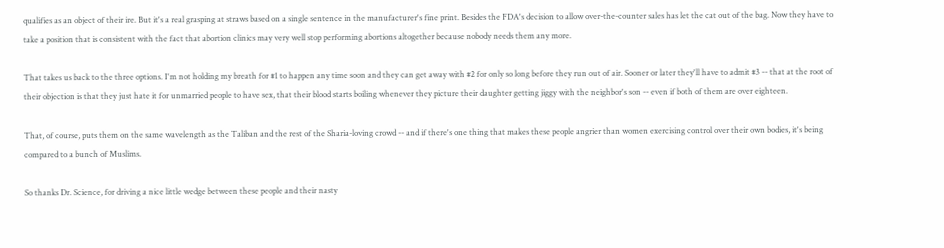qualifies as an object of their ire. But it's a real grasping at straws based on a single sentence in the manufacturer's fine print. Besides the FDA's decision to allow over-the-counter sales has let the cat out of the bag. Now they have to take a position that is consistent with the fact that abortion clinics may very well stop performing abortions altogether because nobody needs them any more.

That takes us back to the three options. I'm not holding my breath for #1 to happen any time soon and they can get away with #2 for only so long before they run out of air. Sooner or later they'll have to admit #3 -- that at the root of their objection is that they just hate it for unmarried people to have sex, that their blood starts boiling whenever they picture their daughter getting jiggy with the neighbor's son -- even if both of them are over eighteen.

That, of course, puts them on the same wavelength as the Taliban and the rest of the Sharia-loving crowd -- and if there's one thing that makes these people angrier than women exercising control over their own bodies, it's being compared to a bunch of Muslims.

So thanks Dr. Science, for driving a nice little wedge between these people and their nasty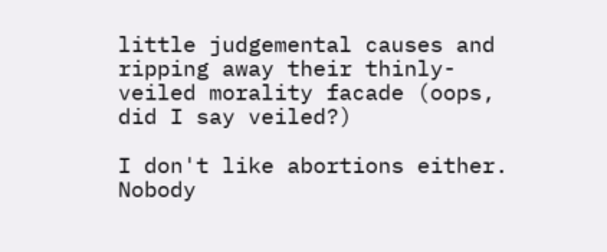little judgemental causes and ripping away their thinly-veiled morality facade (oops, did I say veiled?)

I don't like abortions either. Nobody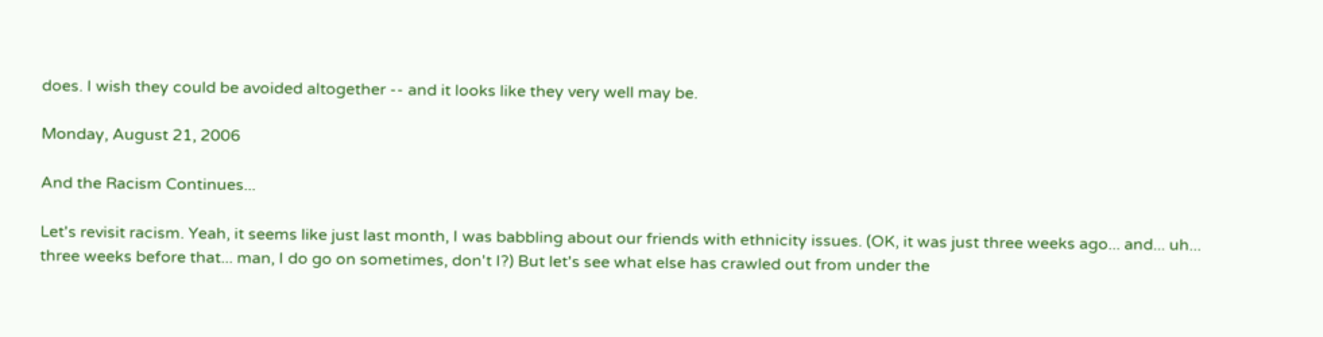does. I wish they could be avoided altogether -- and it looks like they very well may be.

Monday, August 21, 2006

And the Racism Continues...

Let's revisit racism. Yeah, it seems like just last month, I was babbling about our friends with ethnicity issues. (OK, it was just three weeks ago... and... uh... three weeks before that... man, I do go on sometimes, don't I?) But let's see what else has crawled out from under the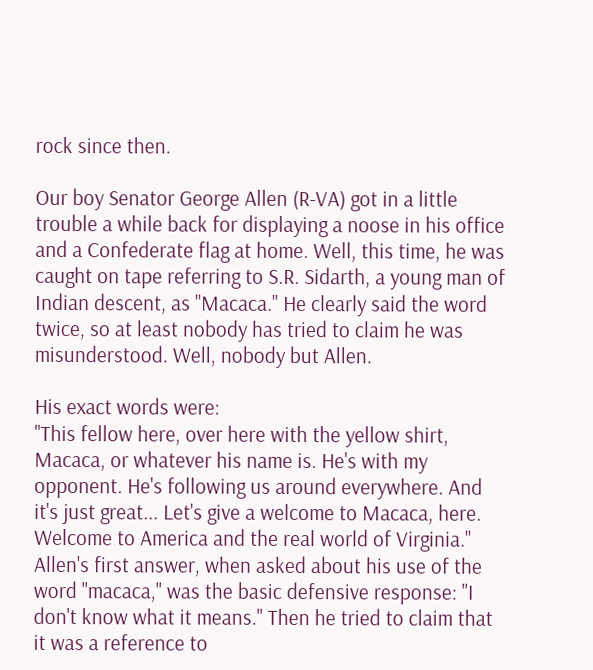rock since then.

Our boy Senator George Allen (R-VA) got in a little trouble a while back for displaying a noose in his office and a Confederate flag at home. Well, this time, he was caught on tape referring to S.R. Sidarth, a young man of Indian descent, as "Macaca." He clearly said the word twice, so at least nobody has tried to claim he was misunderstood. Well, nobody but Allen.

His exact words were:
"This fellow here, over here with the yellow shirt, Macaca, or whatever his name is. He's with my opponent. He's following us around everywhere. And it's just great... Let's give a welcome to Macaca, here. Welcome to America and the real world of Virginia."
Allen's first answer, when asked about his use of the word "macaca," was the basic defensive response: "I don't know what it means." Then he tried to claim that it was a reference to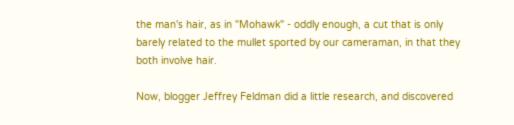the man's hair, as in "Mohawk" - oddly enough, a cut that is only barely related to the mullet sported by our cameraman, in that they both involve hair.

Now, blogger Jeffrey Feldman did a little research, and discovered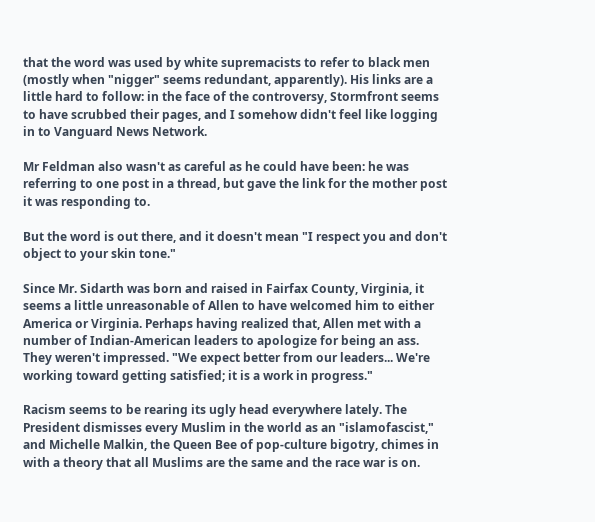that the word was used by white supremacists to refer to black men (mostly when "nigger" seems redundant, apparently). His links are a little hard to follow: in the face of the controversy, Stormfront seems to have scrubbed their pages, and I somehow didn't feel like logging in to Vanguard News Network.

Mr Feldman also wasn't as careful as he could have been: he was referring to one post in a thread, but gave the link for the mother post it was responding to.

But the word is out there, and it doesn't mean "I respect you and don't object to your skin tone."

Since Mr. Sidarth was born and raised in Fairfax County, Virginia, it seems a little unreasonable of Allen to have welcomed him to either America or Virginia. Perhaps having realized that, Allen met with a number of Indian-American leaders to apologize for being an ass. They weren't impressed. "We expect better from our leaders... We're working toward getting satisfied; it is a work in progress."

Racism seems to be rearing its ugly head everywhere lately. The President dismisses every Muslim in the world as an "islamofascist," and Michelle Malkin, the Queen Bee of pop-culture bigotry, chimes in with a theory that all Muslims are the same and the race war is on.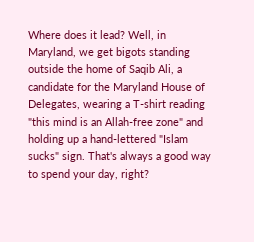Where does it lead? Well, in Maryland, we get bigots standing outside the home of Saqib Ali, a candidate for the Maryland House of Delegates, wearing a T-shirt reading "this mind is an Allah-free zone" and holding up a hand-lettered "Islam sucks" sign. That's always a good way to spend your day, right?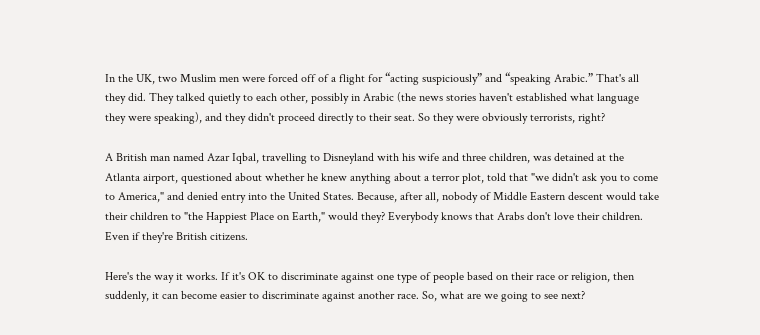In the UK, two Muslim men were forced off of a flight for “acting suspiciously” and “speaking Arabic.” That's all they did. They talked quietly to each other, possibly in Arabic (the news stories haven't established what language they were speaking), and they didn't proceed directly to their seat. So they were obviously terrorists, right?

A British man named Azar Iqbal, travelling to Disneyland with his wife and three children, was detained at the Atlanta airport, questioned about whether he knew anything about a terror plot, told that "we didn't ask you to come to America," and denied entry into the United States. Because, after all, nobody of Middle Eastern descent would take their children to "the Happiest Place on Earth," would they? Everybody knows that Arabs don't love their children. Even if they're British citizens.

Here's the way it works. If it's OK to discriminate against one type of people based on their race or religion, then suddenly, it can become easier to discriminate against another race. So, what are we going to see next?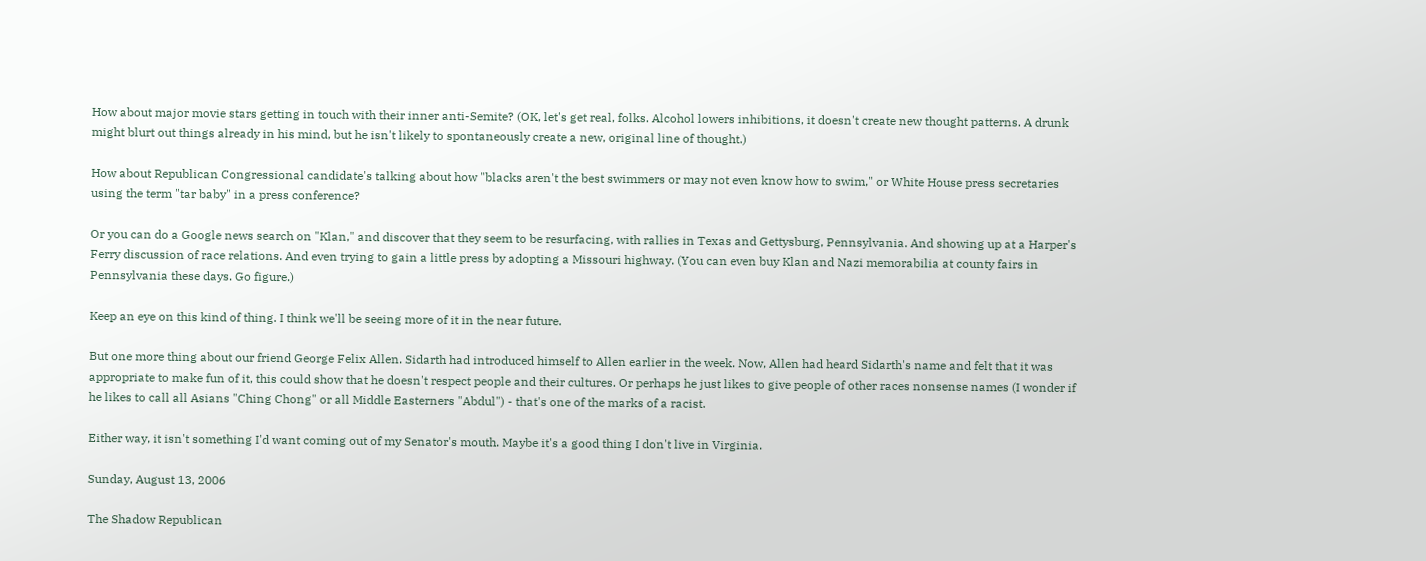How about major movie stars getting in touch with their inner anti-Semite? (OK, let's get real, folks. Alcohol lowers inhibitions, it doesn't create new thought patterns. A drunk might blurt out things already in his mind, but he isn't likely to spontaneously create a new, original line of thought.)

How about Republican Congressional candidate's talking about how "blacks aren't the best swimmers or may not even know how to swim," or White House press secretaries using the term "tar baby" in a press conference?

Or you can do a Google news search on "Klan," and discover that they seem to be resurfacing, with rallies in Texas and Gettysburg, Pennsylvania. And showing up at a Harper's Ferry discussion of race relations. And even trying to gain a little press by adopting a Missouri highway. (You can even buy Klan and Nazi memorabilia at county fairs in Pennsylvania these days. Go figure.)

Keep an eye on this kind of thing. I think we'll be seeing more of it in the near future.

But one more thing about our friend George Felix Allen. Sidarth had introduced himself to Allen earlier in the week. Now, Allen had heard Sidarth's name and felt that it was appropriate to make fun of it, this could show that he doesn't respect people and their cultures. Or perhaps he just likes to give people of other races nonsense names (I wonder if he likes to call all Asians "Ching Chong" or all Middle Easterners "Abdul") - that's one of the marks of a racist.

Either way, it isn't something I'd want coming out of my Senator's mouth. Maybe it's a good thing I don't live in Virginia.

Sunday, August 13, 2006

The Shadow Republican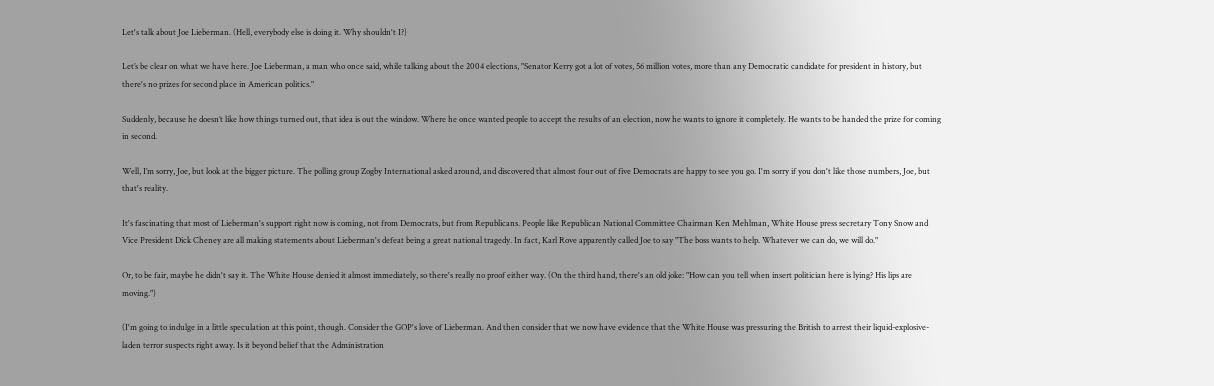Let's talk about Joe Lieberman. (Hell, everybody else is doing it. Why shouldn't I?)

Let’s be clear on what we have here. Joe Lieberman, a man who once said, while talking about the 2004 elections, "Senator Kerry got a lot of votes, 56 million votes, more than any Democratic candidate for president in history, but there's no prizes for second place in American politics."

Suddenly, because he doesn’t like how things turned out, that idea is out the window. Where he once wanted people to accept the results of an election, now he wants to ignore it completely. He wants to be handed the prize for coming in second.

Well, I’m sorry, Joe, but look at the bigger picture. The polling group Zogby International asked around, and discovered that almost four out of five Democrats are happy to see you go. I'm sorry if you don't like those numbers, Joe, but that's reality.

It's fascinating that most of Lieberman's support right now is coming, not from Democrats, but from Republicans. People like Republican National Committee Chairman Ken Mehlman, White House press secretary Tony Snow and Vice President Dick Cheney are all making statements about Lieberman's defeat being a great national tragedy. In fact, Karl Rove apparently called Joe to say "The boss wants to help. Whatever we can do, we will do."

Or, to be fair, maybe he didn't say it. The White House denied it almost immediately, so there's really no proof either way. (On the third hand, there's an old joke: "How can you tell when insert politician here is lying? His lips are moving.")

(I'm going to indulge in a little speculation at this point, though. Consider the GOP's love of Lieberman. And then consider that we now have evidence that the White House was pressuring the British to arrest their liquid-explosive-laden terror suspects right away. Is it beyond belief that the Administration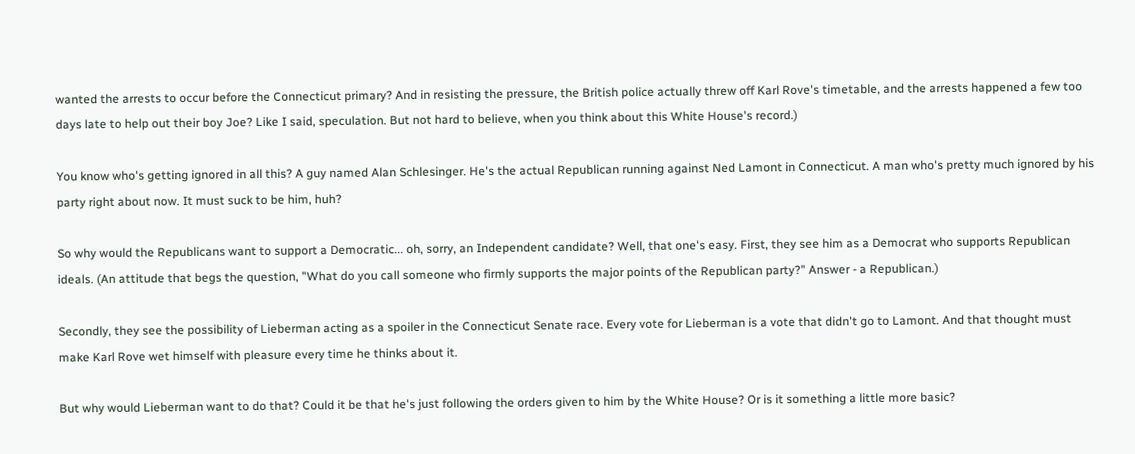wanted the arrests to occur before the Connecticut primary? And in resisting the pressure, the British police actually threw off Karl Rove's timetable, and the arrests happened a few too days late to help out their boy Joe? Like I said, speculation. But not hard to believe, when you think about this White House's record.)

You know who's getting ignored in all this? A guy named Alan Schlesinger. He's the actual Republican running against Ned Lamont in Connecticut. A man who's pretty much ignored by his party right about now. It must suck to be him, huh?

So why would the Republicans want to support a Democratic... oh, sorry, an Independent candidate? Well, that one's easy. First, they see him as a Democrat who supports Republican ideals. (An attitude that begs the question, "What do you call someone who firmly supports the major points of the Republican party?" Answer - a Republican.)

Secondly, they see the possibility of Lieberman acting as a spoiler in the Connecticut Senate race. Every vote for Lieberman is a vote that didn't go to Lamont. And that thought must make Karl Rove wet himself with pleasure every time he thinks about it.

But why would Lieberman want to do that? Could it be that he's just following the orders given to him by the White House? Or is it something a little more basic?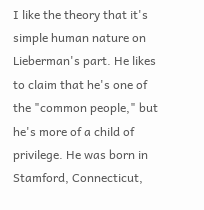I like the theory that it's simple human nature on Lieberman's part. He likes to claim that he's one of the "common people," but he's more of a child of privilege. He was born in Stamford, Connecticut,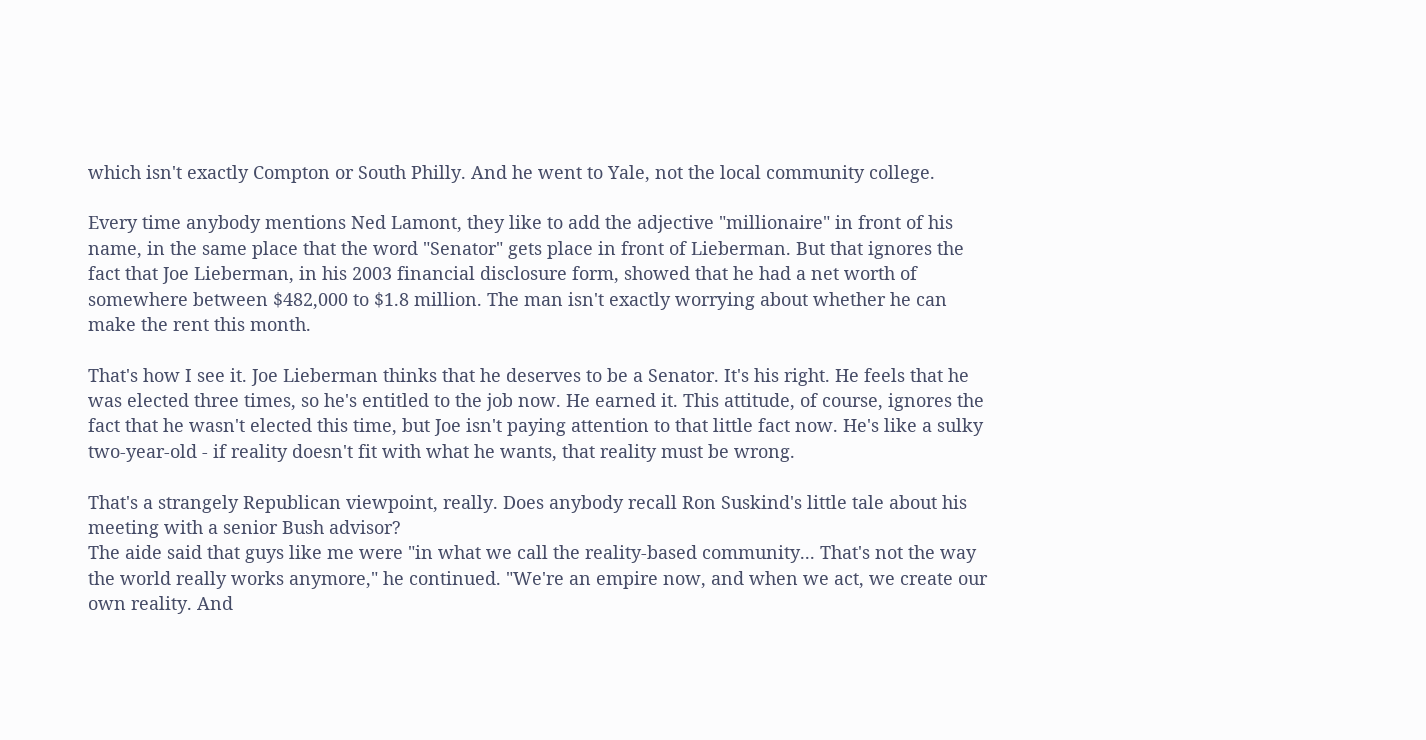which isn't exactly Compton or South Philly. And he went to Yale, not the local community college.

Every time anybody mentions Ned Lamont, they like to add the adjective "millionaire" in front of his name, in the same place that the word "Senator" gets place in front of Lieberman. But that ignores the fact that Joe Lieberman, in his 2003 financial disclosure form, showed that he had a net worth of somewhere between $482,000 to $1.8 million. The man isn't exactly worrying about whether he can make the rent this month.

That's how I see it. Joe Lieberman thinks that he deserves to be a Senator. It's his right. He feels that he was elected three times, so he's entitled to the job now. He earned it. This attitude, of course, ignores the fact that he wasn't elected this time, but Joe isn't paying attention to that little fact now. He's like a sulky two-year-old - if reality doesn't fit with what he wants, that reality must be wrong.

That's a strangely Republican viewpoint, really. Does anybody recall Ron Suskind's little tale about his meeting with a senior Bush advisor?
The aide said that guys like me were "in what we call the reality-based community... That's not the way the world really works anymore," he continued. "We're an empire now, and when we act, we create our own reality. And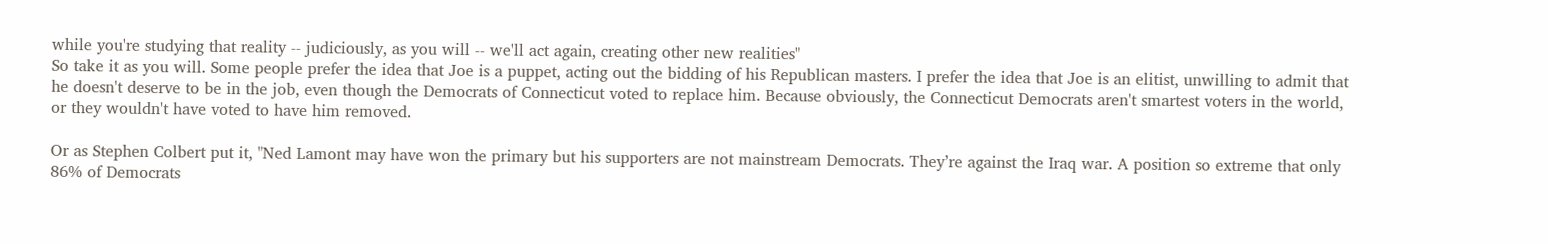while you're studying that reality -- judiciously, as you will -- we'll act again, creating other new realities"
So take it as you will. Some people prefer the idea that Joe is a puppet, acting out the bidding of his Republican masters. I prefer the idea that Joe is an elitist, unwilling to admit that he doesn't deserve to be in the job, even though the Democrats of Connecticut voted to replace him. Because obviously, the Connecticut Democrats aren't smartest voters in the world, or they wouldn't have voted to have him removed.

Or as Stephen Colbert put it, "Ned Lamont may have won the primary but his supporters are not mainstream Democrats. They’re against the Iraq war. A position so extreme that only 86% of Democrats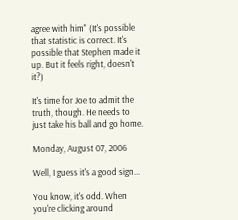agree with him" (It's possible that statistic is correct. It's possible that Stephen made it up. But it feels right, doesn't it?)

It's time for Joe to admit the truth, though. He needs to just take his ball and go home.

Monday, August 07, 2006

Well, I guess it's a good sign...

You know, it's odd. When you're clicking around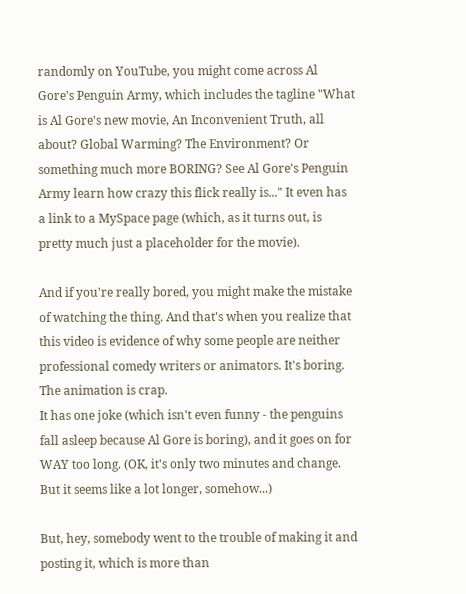randomly on YouTube, you might come across Al Gore's Penguin Army, which includes the tagline "What is Al Gore's new movie, An Inconvenient Truth, all about? Global Warming? The Environment? Or something much more BORING? See Al Gore's Penguin Army learn how crazy this flick really is..." It even has a link to a MySpace page (which, as it turns out, is pretty much just a placeholder for the movie).

And if you're really bored, you might make the mistake of watching the thing. And that's when you realize that this video is evidence of why some people are neither professional comedy writers or animators. It's boring. The animation is crap.
It has one joke (which isn't even funny - the penguins fall asleep because Al Gore is boring), and it goes on for WAY too long. (OK, it's only two minutes and change. But it seems like a lot longer, somehow...)

But, hey, somebody went to the trouble of making it and posting it, which is more than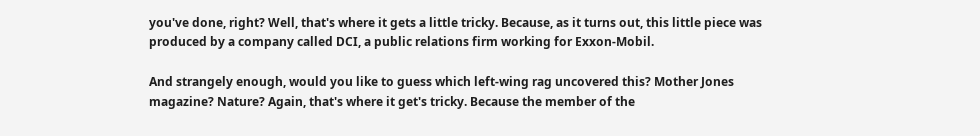you've done, right? Well, that's where it gets a little tricky. Because, as it turns out, this little piece was produced by a company called DCI, a public relations firm working for Exxon-Mobil.

And strangely enough, would you like to guess which left-wing rag uncovered this? Mother Jones magazine? Nature? Again, that's where it get's tricky. Because the member of the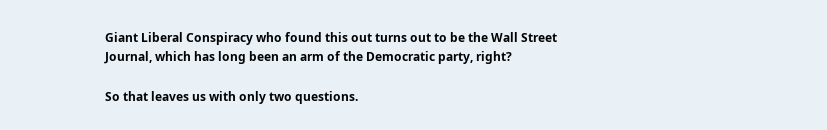Giant Liberal Conspiracy who found this out turns out to be the Wall Street Journal, which has long been an arm of the Democratic party, right?

So that leaves us with only two questions.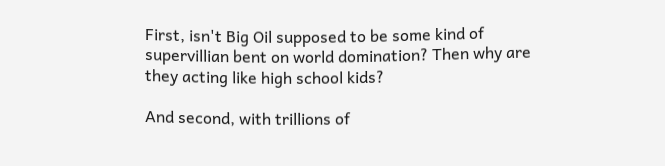First, isn't Big Oil supposed to be some kind of supervillian bent on world domination? Then why are they acting like high school kids?

And second, with trillions of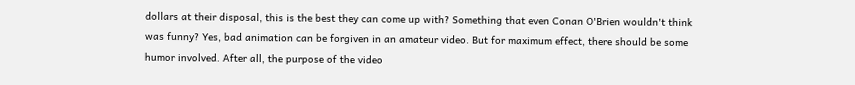dollars at their disposal, this is the best they can come up with? Something that even Conan O'Brien wouldn't think was funny? Yes, bad animation can be forgiven in an amateur video. But for maximum effect, there should be some humor involved. After all, the purpose of the video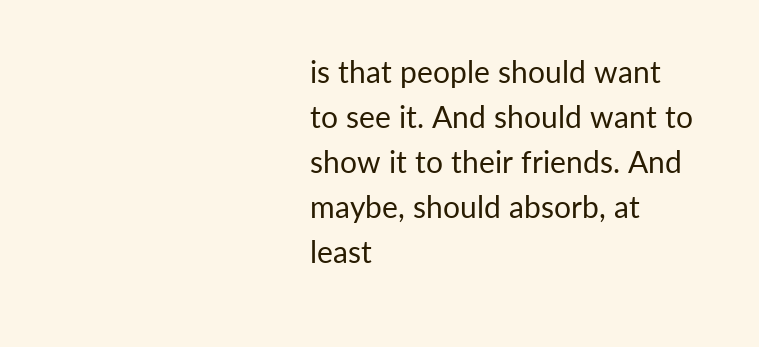is that people should want to see it. And should want to show it to their friends. And maybe, should absorb, at least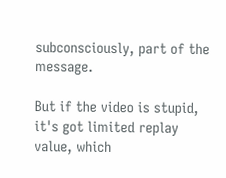subconsciously, part of the message.

But if the video is stupid, it's got limited replay value, which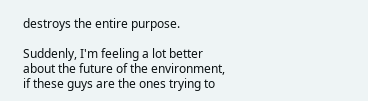destroys the entire purpose.

Suddenly, I'm feeling a lot better about the future of the environment, if these guys are the ones trying to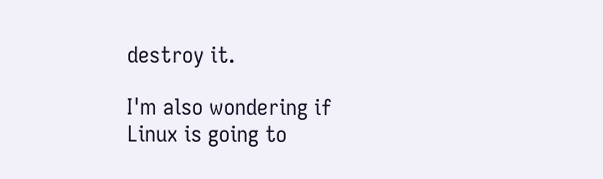destroy it.

I'm also wondering if Linux is going to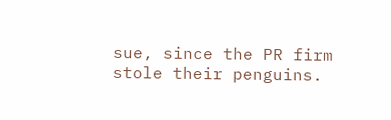sue, since the PR firm stole their penguins.